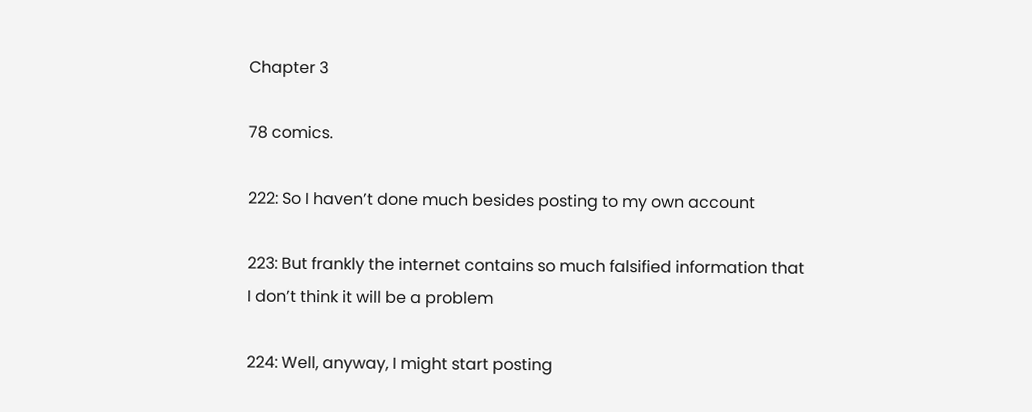Chapter 3

78 comics.

222: So I haven’t done much besides posting to my own account

223: But frankly the internet contains so much falsified information that I don’t think it will be a problem

224: Well, anyway, I might start posting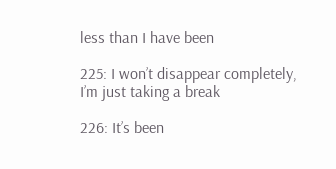less than I have been

225: I won’t disappear completely, I’m just taking a break

226: It’s been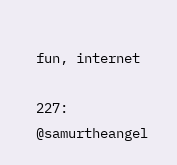fun, internet

227: @samurtheangel